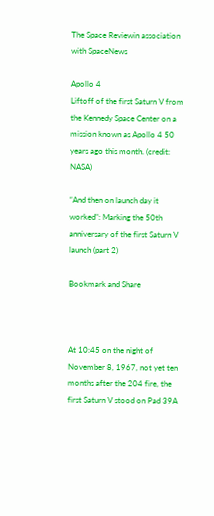The Space Reviewin association with SpaceNews

Apollo 4
Liftoff of the first Saturn V from the Kennedy Space Center on a mission known as Apollo 4 50 years ago this month. (credit: NASA)

“And then on launch day it worked”: Marking the 50th anniversary of the first Saturn V launch (part 2)

Bookmark and Share



At 10:45 on the night of November 8, 1967, not yet ten months after the 204 fire, the first Saturn V stood on Pad 39A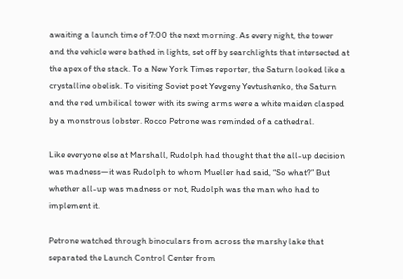awaiting a launch time of 7:00 the next morning. As every night, the tower and the vehicle were bathed in lights, set off by searchlights that intersected at the apex of the stack. To a New York Times reporter, the Saturn looked like a crystalline obelisk. To visiting Soviet poet Yevgeny Yevtushenko, the Saturn and the red umbilical tower with its swing arms were a white maiden clasped by a monstrous lobster. Rocco Petrone was reminded of a cathedral.

Like everyone else at Marshall, Rudolph had thought that the all-up decision was madness—it was Rudolph to whom Mueller had said, “So what?” But whether all-up was madness or not, Rudolph was the man who had to implement it.

Petrone watched through binoculars from across the marshy lake that separated the Launch Control Center from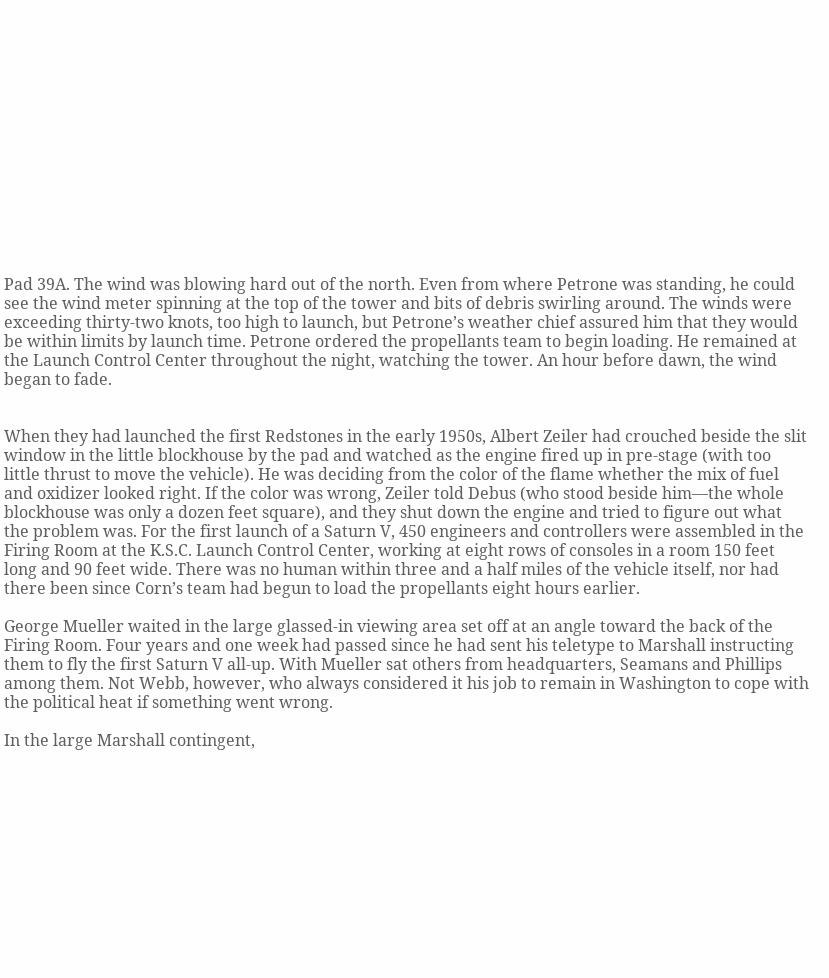Pad 39A. The wind was blowing hard out of the north. Even from where Petrone was standing, he could see the wind meter spinning at the top of the tower and bits of debris swirling around. The winds were exceeding thirty-two knots, too high to launch, but Petrone’s weather chief assured him that they would be within limits by launch time. Petrone ordered the propellants team to begin loading. He remained at the Launch Control Center throughout the night, watching the tower. An hour before dawn, the wind began to fade.


When they had launched the first Redstones in the early 1950s, Albert Zeiler had crouched beside the slit window in the little blockhouse by the pad and watched as the engine fired up in pre-stage (with too little thrust to move the vehicle). He was deciding from the color of the flame whether the mix of fuel and oxidizer looked right. If the color was wrong, Zeiler told Debus (who stood beside him—the whole blockhouse was only a dozen feet square), and they shut down the engine and tried to figure out what the problem was. For the first launch of a Saturn V, 450 engineers and controllers were assembled in the Firing Room at the K.S.C. Launch Control Center, working at eight rows of consoles in a room 150 feet long and 90 feet wide. There was no human within three and a half miles of the vehicle itself, nor had there been since Corn’s team had begun to load the propellants eight hours earlier.

George Mueller waited in the large glassed-in viewing area set off at an angle toward the back of the Firing Room. Four years and one week had passed since he had sent his teletype to Marshall instructing them to fly the first Saturn V all-up. With Mueller sat others from headquarters, Seamans and Phillips among them. Not Webb, however, who always considered it his job to remain in Washington to cope with the political heat if something went wrong.

In the large Marshall contingent,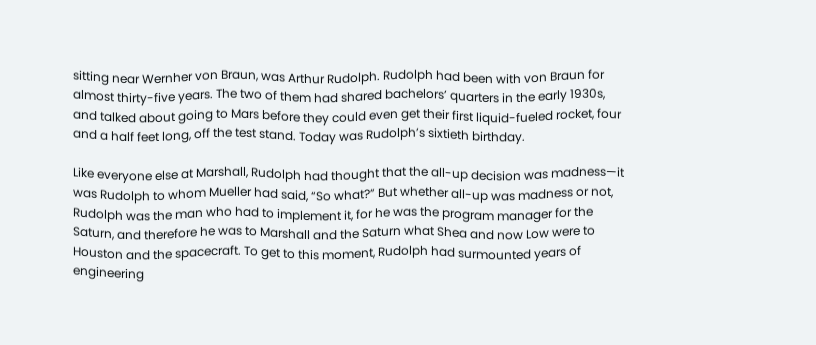sitting near Wernher von Braun, was Arthur Rudolph. Rudolph had been with von Braun for almost thirty-five years. The two of them had shared bachelors’ quarters in the early 1930s, and talked about going to Mars before they could even get their first liquid-fueled rocket, four and a half feet long, off the test stand. Today was Rudolph’s sixtieth birthday.

Like everyone else at Marshall, Rudolph had thought that the all-up decision was madness—it was Rudolph to whom Mueller had said, “So what?” But whether all-up was madness or not, Rudolph was the man who had to implement it, for he was the program manager for the Saturn, and therefore he was to Marshall and the Saturn what Shea and now Low were to Houston and the spacecraft. To get to this moment, Rudolph had surmounted years of engineering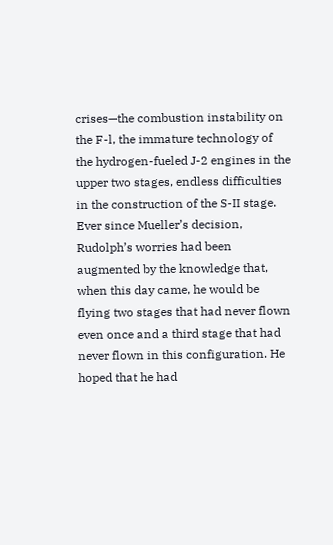crises—the combustion instability on the F-l, the immature technology of the hydrogen-fueled J-2 engines in the upper two stages, endless difficulties in the construction of the S-II stage. Ever since Mueller’s decision, Rudolph’s worries had been augmented by the knowledge that, when this day came, he would be flying two stages that had never flown even once and a third stage that had never flown in this configuration. He hoped that he had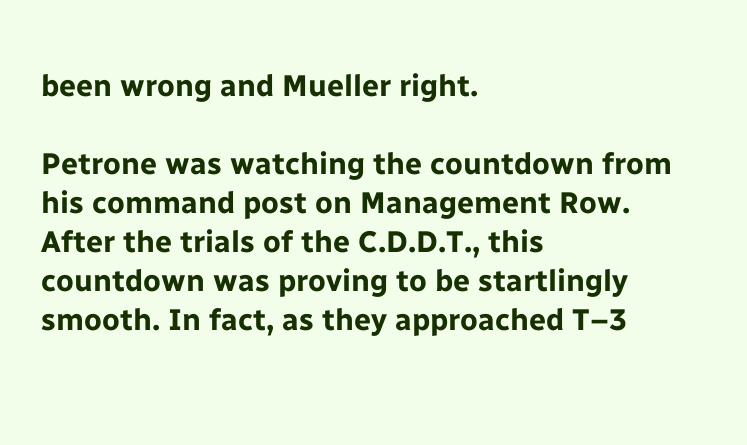been wrong and Mueller right.

Petrone was watching the countdown from his command post on Management Row. After the trials of the C.D.D.T., this countdown was proving to be startlingly smooth. In fact, as they approached T–3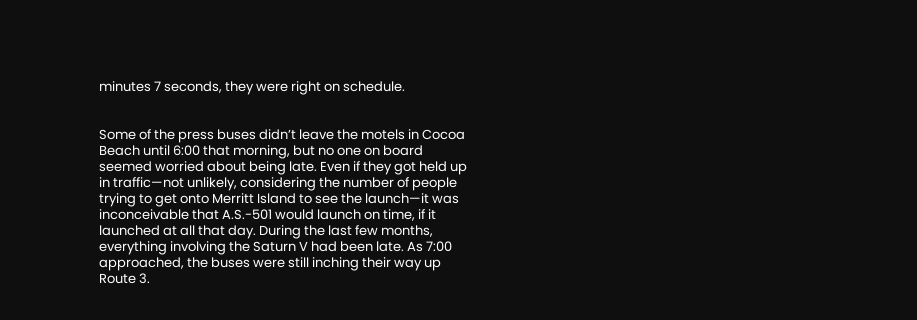minutes 7 seconds, they were right on schedule.


Some of the press buses didn’t leave the motels in Cocoa Beach until 6:00 that morning, but no one on board seemed worried about being late. Even if they got held up in traffic—not unlikely, considering the number of people trying to get onto Merritt Island to see the launch—it was inconceivable that A.S.-501 would launch on time, if it launched at all that day. During the last few months, everything involving the Saturn V had been late. As 7:00 approached, the buses were still inching their way up Route 3.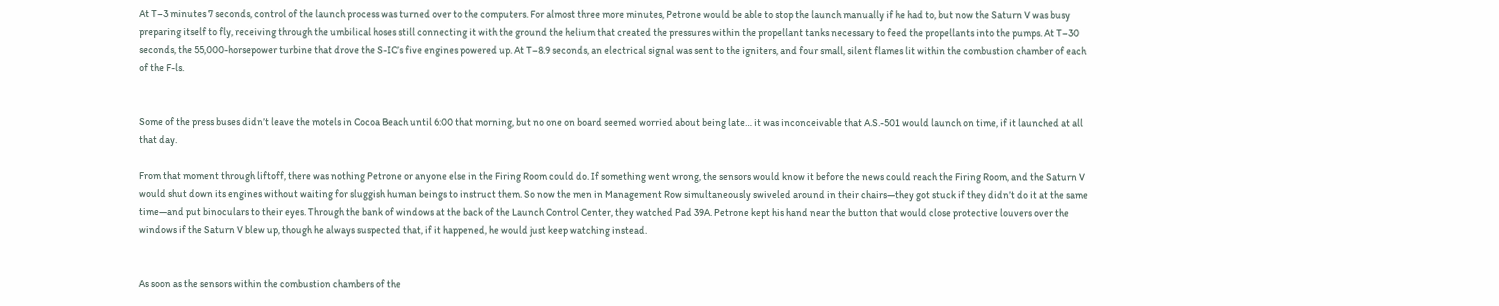At T–3 minutes 7 seconds, control of the launch process was turned over to the computers. For almost three more minutes, Petrone would be able to stop the launch manually if he had to, but now the Saturn V was busy preparing itself to fly, receiving through the umbilical hoses still connecting it with the ground the helium that created the pressures within the propellant tanks necessary to feed the propellants into the pumps. At T–30 seconds, the 55,000-horsepower turbine that drove the S-IC’s five engines powered up. At T–8.9 seconds, an electrical signal was sent to the igniters, and four small, silent flames lit within the combustion chamber of each of the F-ls.


Some of the press buses didn’t leave the motels in Cocoa Beach until 6:00 that morning, but no one on board seemed worried about being late… it was inconceivable that A.S.-501 would launch on time, if it launched at all that day.

From that moment through liftoff, there was nothing Petrone or anyone else in the Firing Room could do. If something went wrong, the sensors would know it before the news could reach the Firing Room, and the Saturn V would shut down its engines without waiting for sluggish human beings to instruct them. So now the men in Management Row simultaneously swiveled around in their chairs—they got stuck if they didn’t do it at the same time—and put binoculars to their eyes. Through the bank of windows at the back of the Launch Control Center, they watched Pad 39A. Petrone kept his hand near the button that would close protective louvers over the windows if the Saturn V blew up, though he always suspected that, if it happened, he would just keep watching instead.


As soon as the sensors within the combustion chambers of the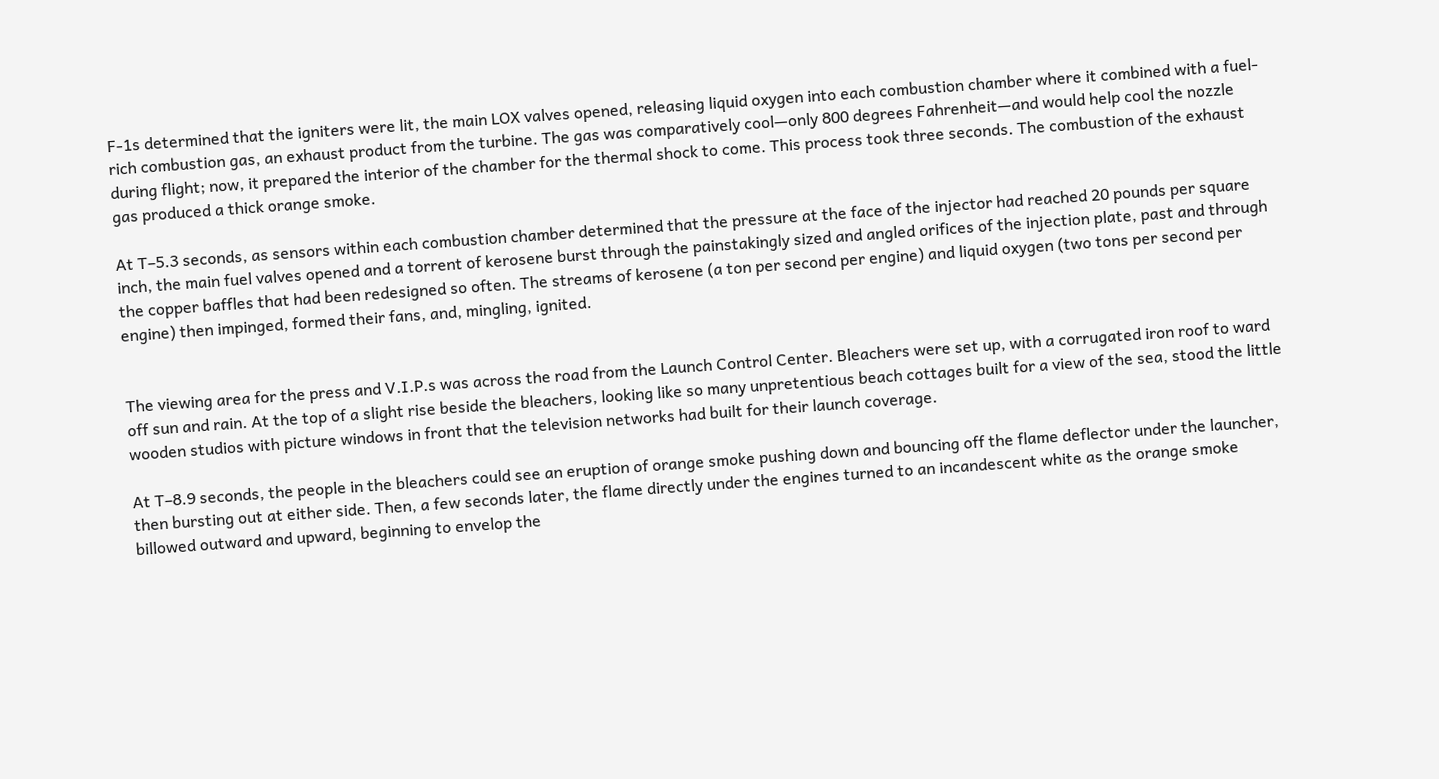F-1s determined that the igniters were lit, the main LOX valves opened, releasing liquid oxygen into each combustion chamber where it combined with a fuel-rich combustion gas, an exhaust product from the turbine. The gas was comparatively cool—only 800 degrees Fahrenheit—and would help cool the nozzle during flight; now, it prepared the interior of the chamber for the thermal shock to come. This process took three seconds. The combustion of the exhaust gas produced a thick orange smoke.

At T–5.3 seconds, as sensors within each combustion chamber determined that the pressure at the face of the injector had reached 20 pounds per square inch, the main fuel valves opened and a torrent of kerosene burst through the painstakingly sized and angled orifices of the injection plate, past and through the copper baffles that had been redesigned so often. The streams of kerosene (a ton per second per engine) and liquid oxygen (two tons per second per engine) then impinged, formed their fans, and, mingling, ignited.


The viewing area for the press and V.I.P.s was across the road from the Launch Control Center. Bleachers were set up, with a corrugated iron roof to ward off sun and rain. At the top of a slight rise beside the bleachers, looking like so many unpretentious beach cottages built for a view of the sea, stood the little wooden studios with picture windows in front that the television networks had built for their launch coverage.

At T–8.9 seconds, the people in the bleachers could see an eruption of orange smoke pushing down and bouncing off the flame deflector under the launcher, then bursting out at either side. Then, a few seconds later, the flame directly under the engines turned to an incandescent white as the orange smoke billowed outward and upward, beginning to envelop the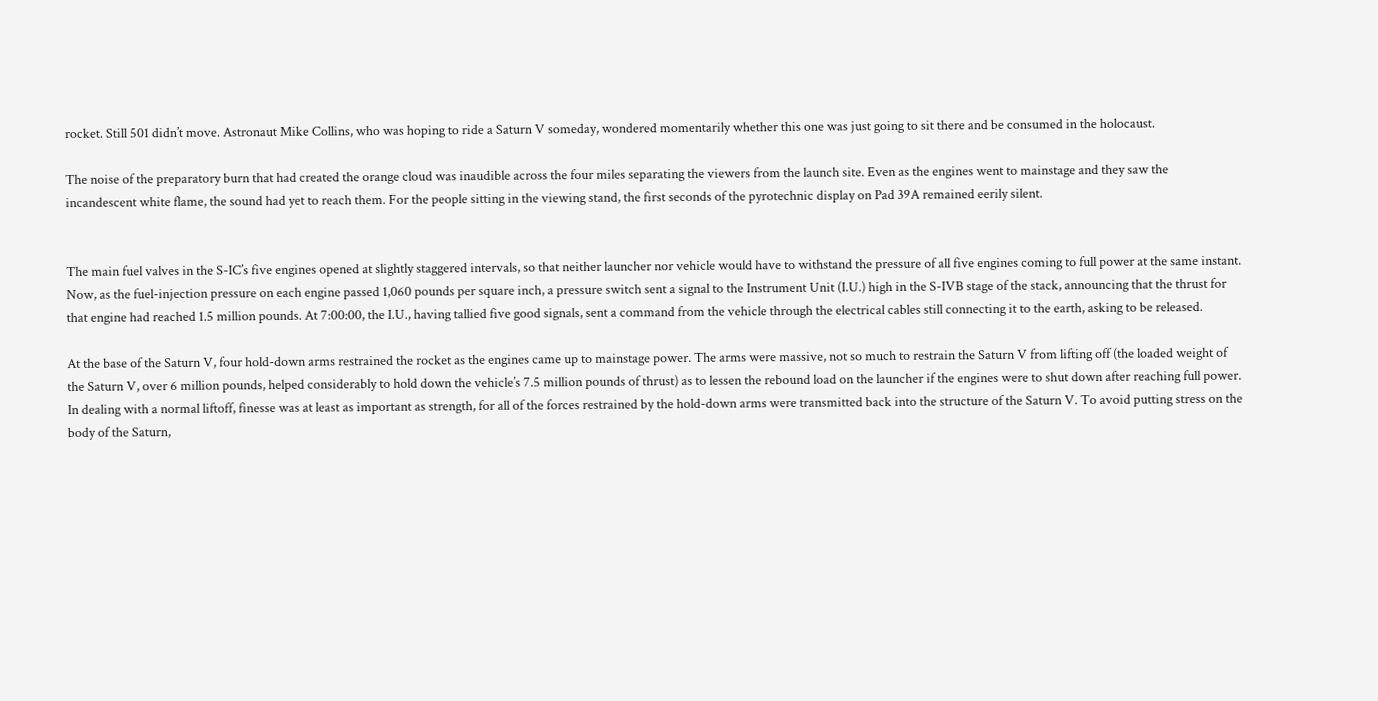rocket. Still 501 didn’t move. Astronaut Mike Collins, who was hoping to ride a Saturn V someday, wondered momentarily whether this one was just going to sit there and be consumed in the holocaust.

The noise of the preparatory burn that had created the orange cloud was inaudible across the four miles separating the viewers from the launch site. Even as the engines went to mainstage and they saw the incandescent white flame, the sound had yet to reach them. For the people sitting in the viewing stand, the first seconds of the pyrotechnic display on Pad 39A remained eerily silent.


The main fuel valves in the S-IC’s five engines opened at slightly staggered intervals, so that neither launcher nor vehicle would have to withstand the pressure of all five engines coming to full power at the same instant. Now, as the fuel-injection pressure on each engine passed 1,060 pounds per square inch, a pressure switch sent a signal to the Instrument Unit (I.U.) high in the S-IVB stage of the stack, announcing that the thrust for that engine had reached 1.5 million pounds. At 7:00:00, the I.U., having tallied five good signals, sent a command from the vehicle through the electrical cables still connecting it to the earth, asking to be released.

At the base of the Saturn V, four hold-down arms restrained the rocket as the engines came up to mainstage power. The arms were massive, not so much to restrain the Saturn V from lifting off (the loaded weight of the Saturn V, over 6 million pounds, helped considerably to hold down the vehicle’s 7.5 million pounds of thrust) as to lessen the rebound load on the launcher if the engines were to shut down after reaching full power. In dealing with a normal liftoff, finesse was at least as important as strength, for all of the forces restrained by the hold-down arms were transmitted back into the structure of the Saturn V. To avoid putting stress on the body of the Saturn,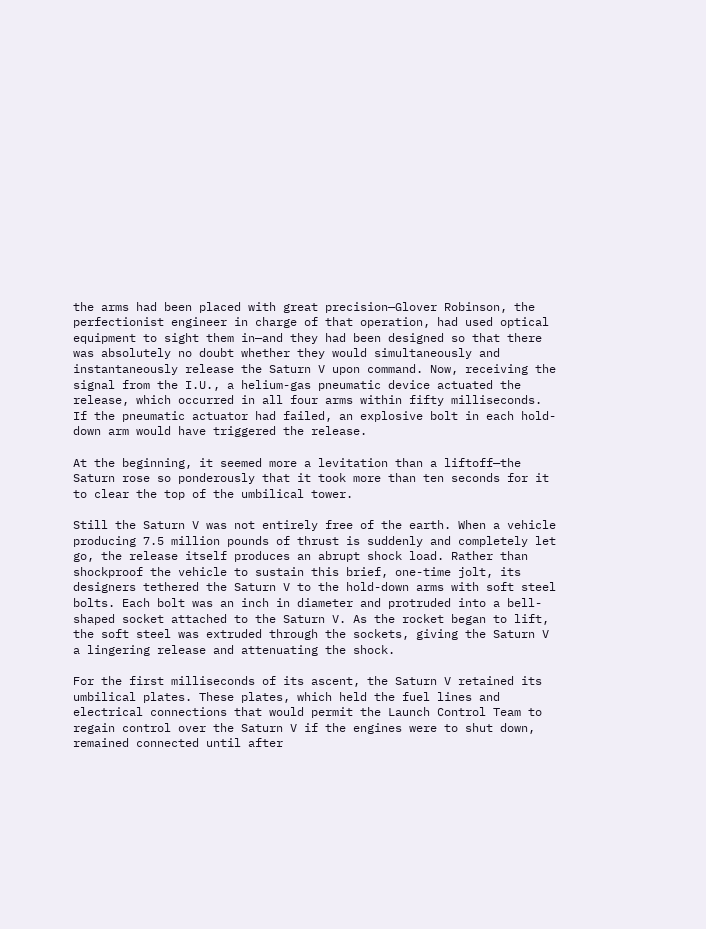the arms had been placed with great precision—Glover Robinson, the perfectionist engineer in charge of that operation, had used optical equipment to sight them in—and they had been designed so that there was absolutely no doubt whether they would simultaneously and instantaneously release the Saturn V upon command. Now, receiving the signal from the I.U., a helium-gas pneumatic device actuated the release, which occurred in all four arms within fifty milliseconds. If the pneumatic actuator had failed, an explosive bolt in each hold-down arm would have triggered the release.

At the beginning, it seemed more a levitation than a liftoff—the Saturn rose so ponderously that it took more than ten seconds for it to clear the top of the umbilical tower.

Still the Saturn V was not entirely free of the earth. When a vehicle producing 7.5 million pounds of thrust is suddenly and completely let go, the release itself produces an abrupt shock load. Rather than shockproof the vehicle to sustain this brief, one-time jolt, its designers tethered the Saturn V to the hold-down arms with soft steel bolts. Each bolt was an inch in diameter and protruded into a bell-shaped socket attached to the Saturn V. As the rocket began to lift, the soft steel was extruded through the sockets, giving the Saturn V a lingering release and attenuating the shock.

For the first milliseconds of its ascent, the Saturn V retained its umbilical plates. These plates, which held the fuel lines and electrical connections that would permit the Launch Control Team to regain control over the Saturn V if the engines were to shut down, remained connected until after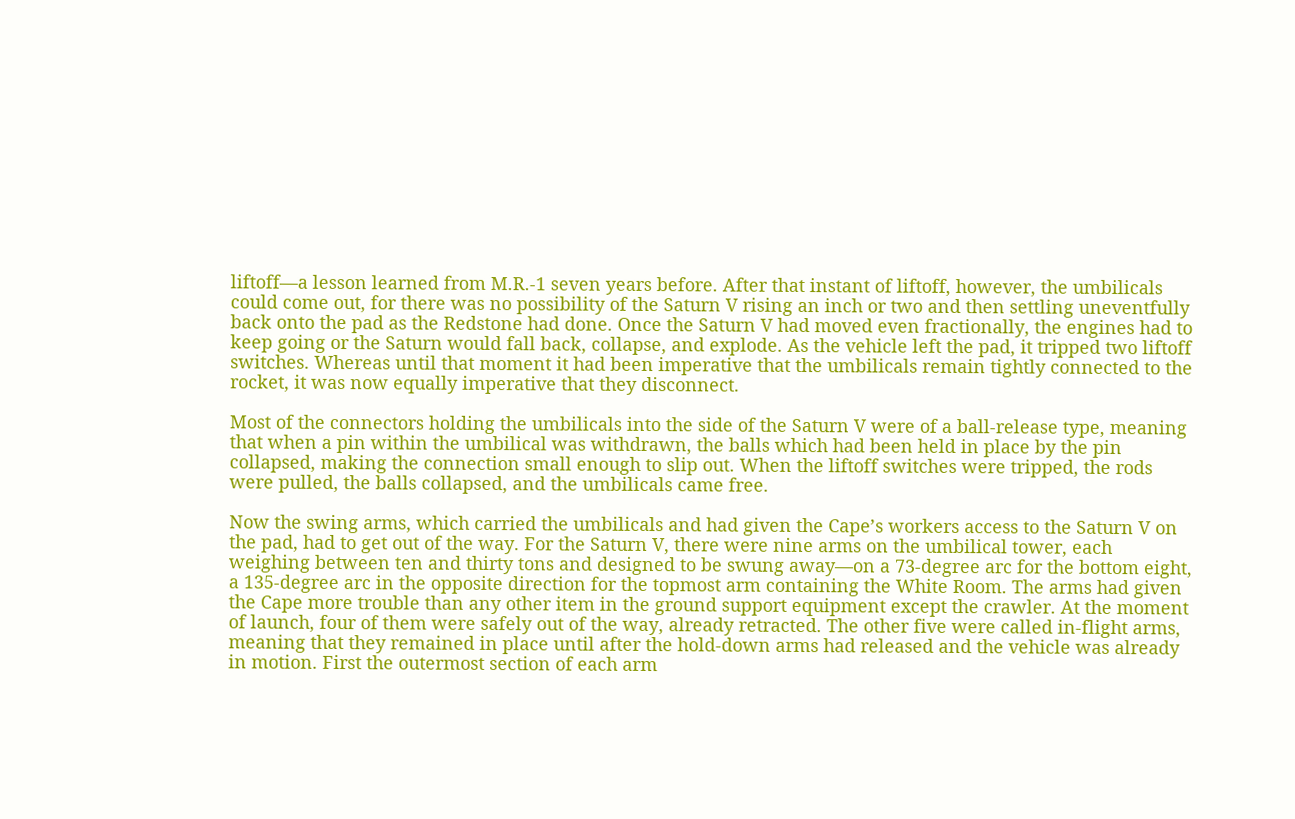liftoff—a lesson learned from M.R.-1 seven years before. After that instant of liftoff, however, the umbilicals could come out, for there was no possibility of the Saturn V rising an inch or two and then settling uneventfully back onto the pad as the Redstone had done. Once the Saturn V had moved even fractionally, the engines had to keep going or the Saturn would fall back, collapse, and explode. As the vehicle left the pad, it tripped two liftoff switches. Whereas until that moment it had been imperative that the umbilicals remain tightly connected to the rocket, it was now equally imperative that they disconnect.

Most of the connectors holding the umbilicals into the side of the Saturn V were of a ball-release type, meaning that when a pin within the umbilical was withdrawn, the balls which had been held in place by the pin collapsed, making the connection small enough to slip out. When the liftoff switches were tripped, the rods were pulled, the balls collapsed, and the umbilicals came free.

Now the swing arms, which carried the umbilicals and had given the Cape’s workers access to the Saturn V on the pad, had to get out of the way. For the Saturn V, there were nine arms on the umbilical tower, each weighing between ten and thirty tons and designed to be swung away—on a 73-degree arc for the bottom eight, a 135-degree arc in the opposite direction for the topmost arm containing the White Room. The arms had given the Cape more trouble than any other item in the ground support equipment except the crawler. At the moment of launch, four of them were safely out of the way, already retracted. The other five were called in-flight arms, meaning that they remained in place until after the hold-down arms had released and the vehicle was already in motion. First the outermost section of each arm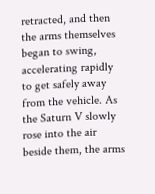retracted, and then the arms themselves began to swing, accelerating rapidly to get safely away from the vehicle. As the Saturn V slowly rose into the air beside them, the arms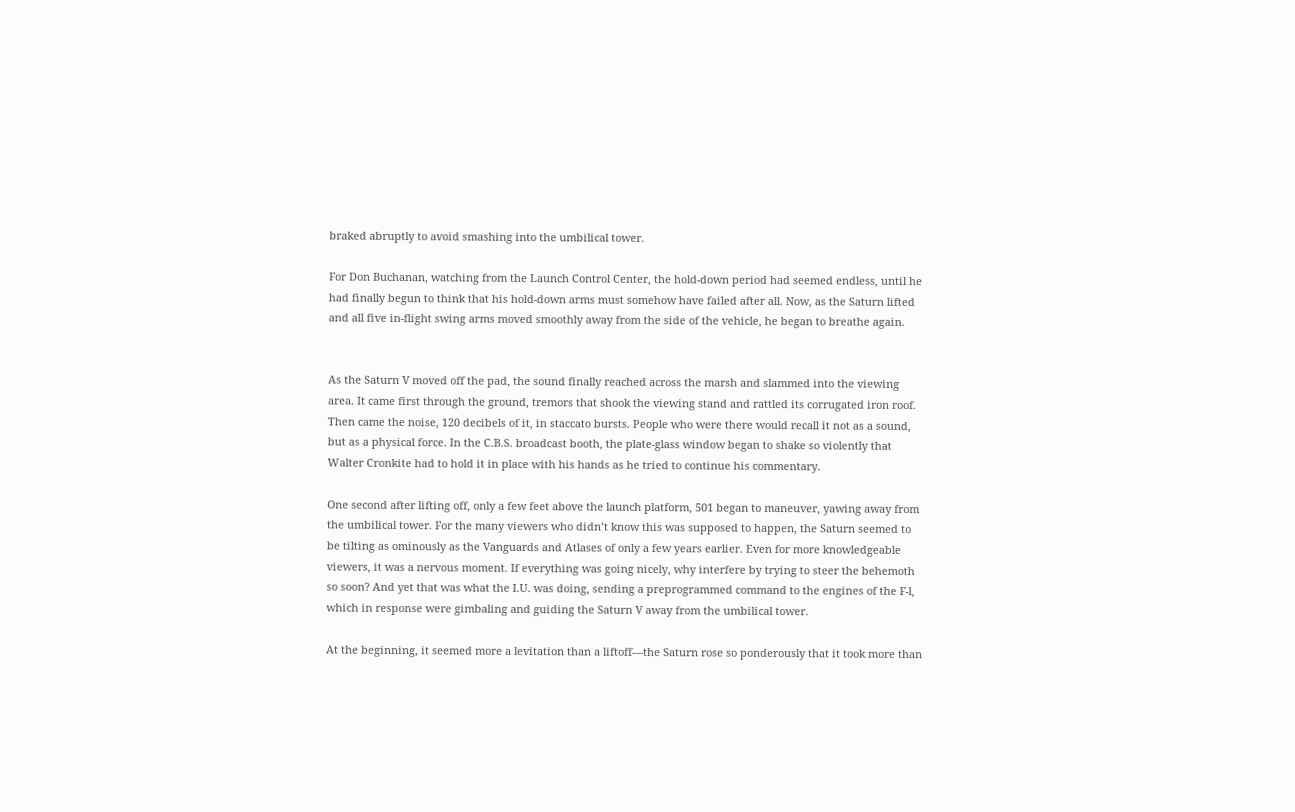braked abruptly to avoid smashing into the umbilical tower.

For Don Buchanan, watching from the Launch Control Center, the hold-down period had seemed endless, until he had finally begun to think that his hold-down arms must somehow have failed after all. Now, as the Saturn lifted and all five in-flight swing arms moved smoothly away from the side of the vehicle, he began to breathe again.


As the Saturn V moved off the pad, the sound finally reached across the marsh and slammed into the viewing area. It came first through the ground, tremors that shook the viewing stand and rattled its corrugated iron roof. Then came the noise, 120 decibels of it, in staccato bursts. People who were there would recall it not as a sound, but as a physical force. In the C.B.S. broadcast booth, the plate-glass window began to shake so violently that Walter Cronkite had to hold it in place with his hands as he tried to continue his commentary.

One second after lifting off, only a few feet above the launch platform, 501 began to maneuver, yawing away from the umbilical tower. For the many viewers who didn’t know this was supposed to happen, the Saturn seemed to be tilting as ominously as the Vanguards and Atlases of only a few years earlier. Even for more knowledgeable viewers, it was a nervous moment. If everything was going nicely, why interfere by trying to steer the behemoth so soon? And yet that was what the I.U. was doing, sending a preprogrammed command to the engines of the F-l, which in response were gimbaling and guiding the Saturn V away from the umbilical tower.

At the beginning, it seemed more a levitation than a liftoff—the Saturn rose so ponderously that it took more than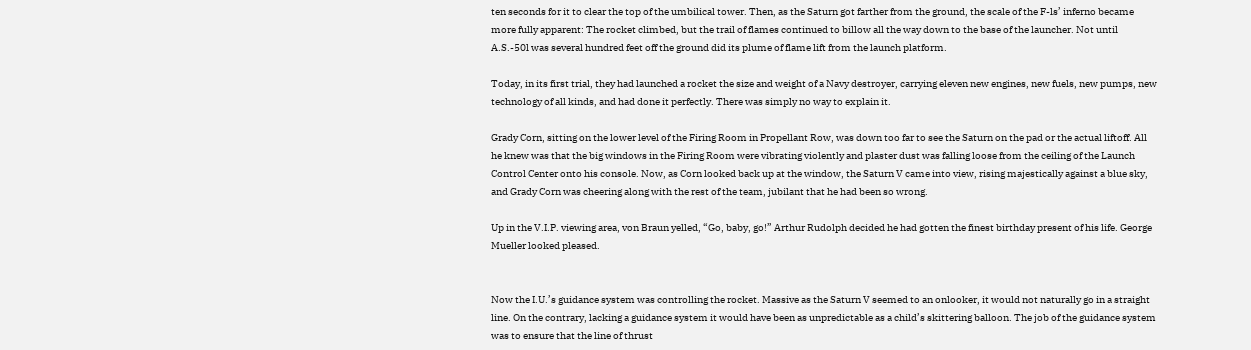ten seconds for it to clear the top of the umbilical tower. Then, as the Saturn got farther from the ground, the scale of the F-ls’ inferno became more fully apparent: The rocket climbed, but the trail of flames continued to billow all the way down to the base of the launcher. Not until A.S.-50l was several hundred feet off the ground did its plume of flame lift from the launch platform.

Today, in its first trial, they had launched a rocket the size and weight of a Navy destroyer, carrying eleven new engines, new fuels, new pumps, new technology of all kinds, and had done it perfectly. There was simply no way to explain it.

Grady Corn, sitting on the lower level of the Firing Room in Propellant Row, was down too far to see the Saturn on the pad or the actual liftoff. All he knew was that the big windows in the Firing Room were vibrating violently and plaster dust was falling loose from the ceiling of the Launch Control Center onto his console. Now, as Corn looked back up at the window, the Saturn V came into view, rising majestically against a blue sky, and Grady Corn was cheering along with the rest of the team, jubilant that he had been so wrong.

Up in the V.I.P. viewing area, von Braun yelled, “Go, baby, go!” Arthur Rudolph decided he had gotten the finest birthday present of his life. George Mueller looked pleased.


Now the I.U.’s guidance system was controlling the rocket. Massive as the Saturn V seemed to an onlooker, it would not naturally go in a straight line. On the contrary, lacking a guidance system it would have been as unpredictable as a child’s skittering balloon. The job of the guidance system was to ensure that the line of thrust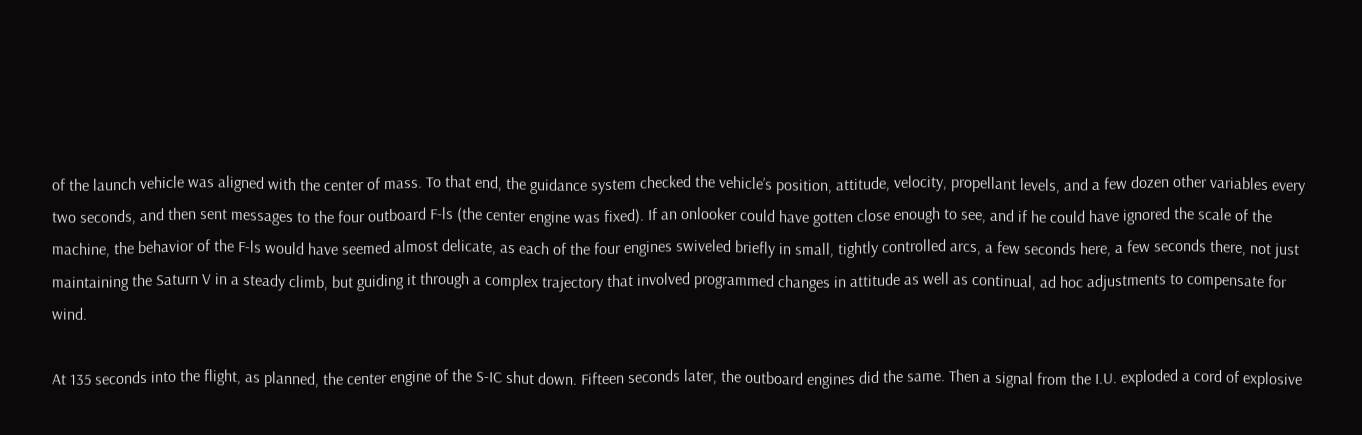of the launch vehicle was aligned with the center of mass. To that end, the guidance system checked the vehicle’s position, attitude, velocity, propellant levels, and a few dozen other variables every two seconds, and then sent messages to the four outboard F-ls (the center engine was fixed). If an onlooker could have gotten close enough to see, and if he could have ignored the scale of the machine, the behavior of the F-ls would have seemed almost delicate, as each of the four engines swiveled briefly in small, tightly controlled arcs, a few seconds here, a few seconds there, not just maintaining the Saturn V in a steady climb, but guiding it through a complex trajectory that involved programmed changes in attitude as well as continual, ad hoc adjustments to compensate for wind.

At 135 seconds into the flight, as planned, the center engine of the S-IC shut down. Fifteen seconds later, the outboard engines did the same. Then a signal from the I.U. exploded a cord of explosive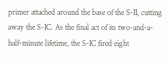primer attached around the base of the S-II, cutting away the S-IC. As the final act of its two-and-a-half-minute lifetime, the S-IC fired eight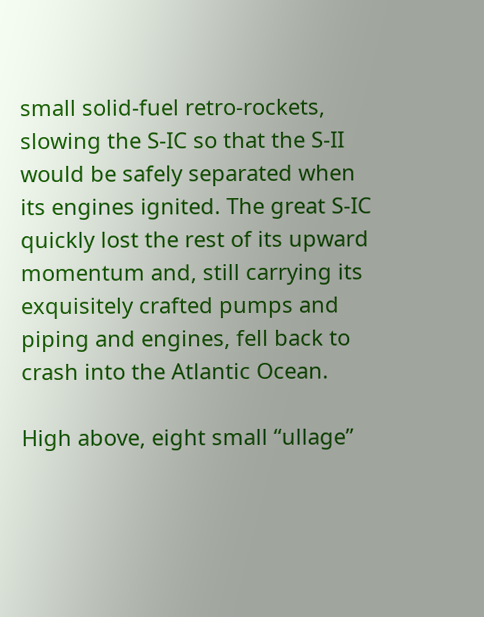small solid-fuel retro-rockets, slowing the S-IC so that the S-II would be safely separated when its engines ignited. The great S-IC quickly lost the rest of its upward momentum and, still carrying its exquisitely crafted pumps and piping and engines, fell back to crash into the Atlantic Ocean.

High above, eight small “ullage”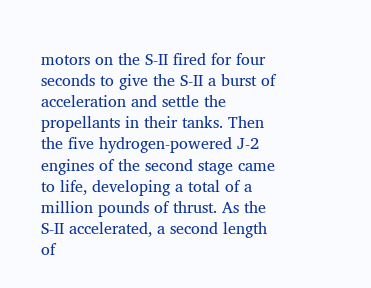motors on the S-II fired for four seconds to give the S-II a burst of acceleration and settle the propellants in their tanks. Then the five hydrogen-powered J-2 engines of the second stage came to life, developing a total of a million pounds of thrust. As the S-II accelerated, a second length of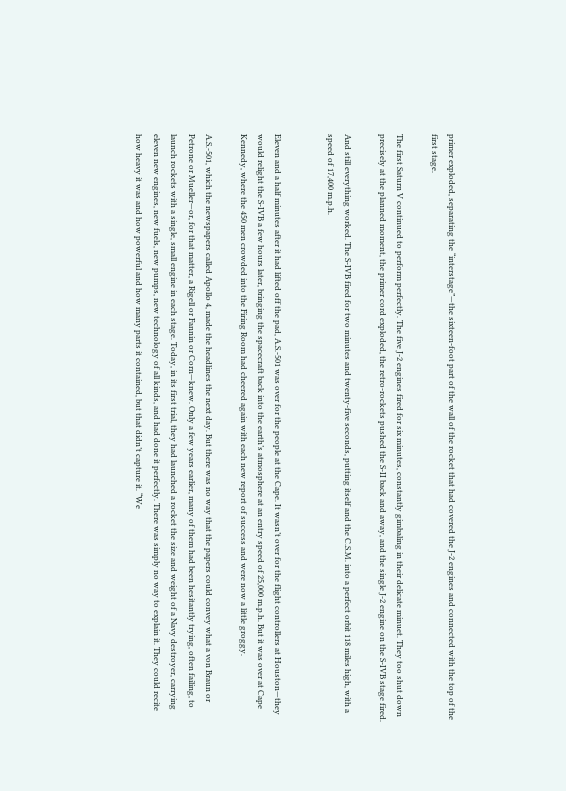primer exploded, separating the “interstage”—the sixteen-foot part of the wall of the rocket that had covered the J-2 engines and connected with the top of the first stage.

The first Saturn V continued to perform perfectly. The five J-2 engines fired for six minutes, constantly gimbaling in their delicate minuet. They too shut down precisely at the planned moment, the primer cord exploded, the retro-rockets pushed the S-II back and away, and the single J-2 engine on the S-IVB stage fired.

And still everything worked. The S-IVB fired for two minutes and twenty-five seconds, putting itself and the C.S.M. into a perfect orbit 118 miles high, with a speed of 17,400 m.p.h.


Eleven and a half minutes after it had lifted off the pad, A.S.-501 was over for the people at the Cape. It wasn’t over for the flight controllers at Houston—they would relight the S-IVB a few hours later, bringing the spacecraft back into the earth’s atmosphere at an entry speed of 25,000 m.p.h. But it was over at Cape Kennedy, where the 450 men crowded into the Firing Room had cheered again with each new report of success and were now a little groggy.

A.S.-501, which the newspapers called Apollo 4, made the headlines the next day. But there was no way that the papers could convey what a von Braun or Petrone or Mueller—or, for that matter, a Rigell or Fannin or Corn—knew. Only a few years earlier, many of them had been hesitantly trying, often failing, to launch rockets with a single, small engine in each stage. Today, in its first trial, they had launched a rocket the size and weight of a Navy destroyer, carrying eleven new engines, new fuels, new pumps, new technology of all kinds, and had done it perfectly. There was simply no way to explain it. They could recite how heavy it was and how powerful and how many parts it contained, but that didn’t capture it. “We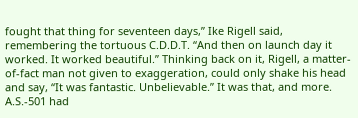fought that thing for seventeen days,” Ike Rigell said, remembering the tortuous C.D.D.T. “And then on launch day it worked. It worked beautiful.” Thinking back on it, Rigell, a matter-of-fact man not given to exaggeration, could only shake his head and say, “It was fantastic. Unbelievable.” It was that, and more. A.S.-501 had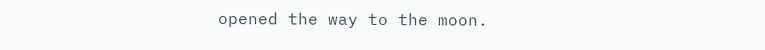opened the way to the moon.